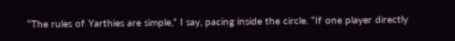“The rules of Yarthies are simple,” I say, pacing inside the circle. “If one player directly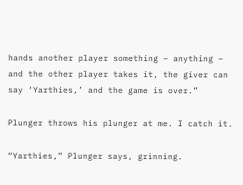hands another player something – anything – and the other player takes it, the giver can say ‘Yarthies,’ and the game is over.”

Plunger throws his plunger at me. I catch it.

“Yarthies,” Plunger says, grinning.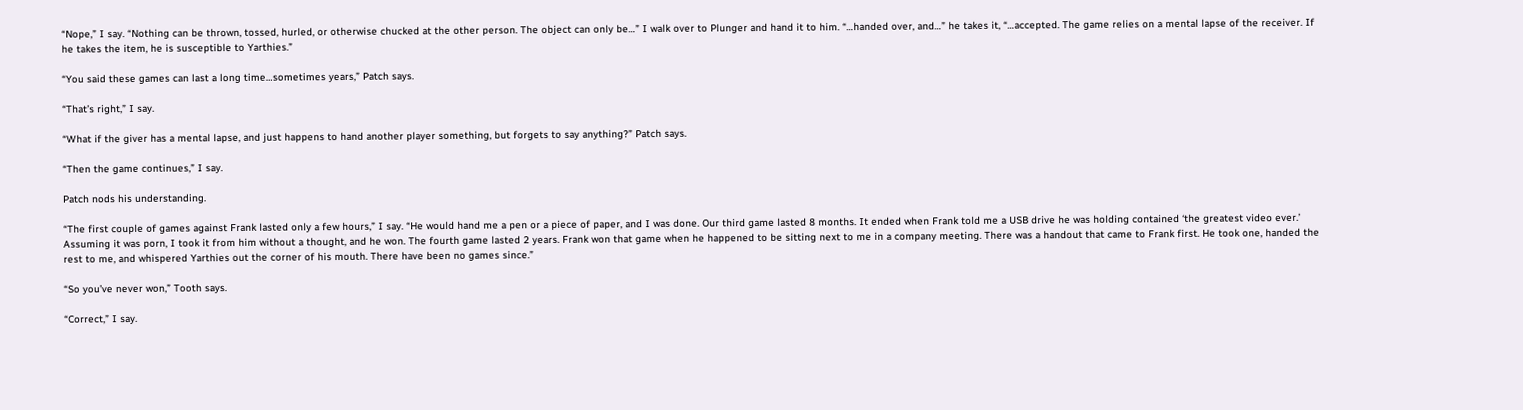“Nope,” I say. “Nothing can be thrown, tossed, hurled, or otherwise chucked at the other person. The object can only be…” I walk over to Plunger and hand it to him. “…handed over, and…” he takes it, “…accepted. The game relies on a mental lapse of the receiver. If he takes the item, he is susceptible to Yarthies.”

“You said these games can last a long time…sometimes years,” Patch says.

“That’s right,” I say.

“What if the giver has a mental lapse, and just happens to hand another player something, but forgets to say anything?” Patch says.

“Then the game continues,” I say.

Patch nods his understanding.

“The first couple of games against Frank lasted only a few hours,” I say. “He would hand me a pen or a piece of paper, and I was done. Our third game lasted 8 months. It ended when Frank told me a USB drive he was holding contained ‘the greatest video ever.’ Assuming it was porn, I took it from him without a thought, and he won. The fourth game lasted 2 years. Frank won that game when he happened to be sitting next to me in a company meeting. There was a handout that came to Frank first. He took one, handed the rest to me, and whispered Yarthies out the corner of his mouth. There have been no games since.”

“So you’ve never won,” Tooth says.

“Correct,” I say.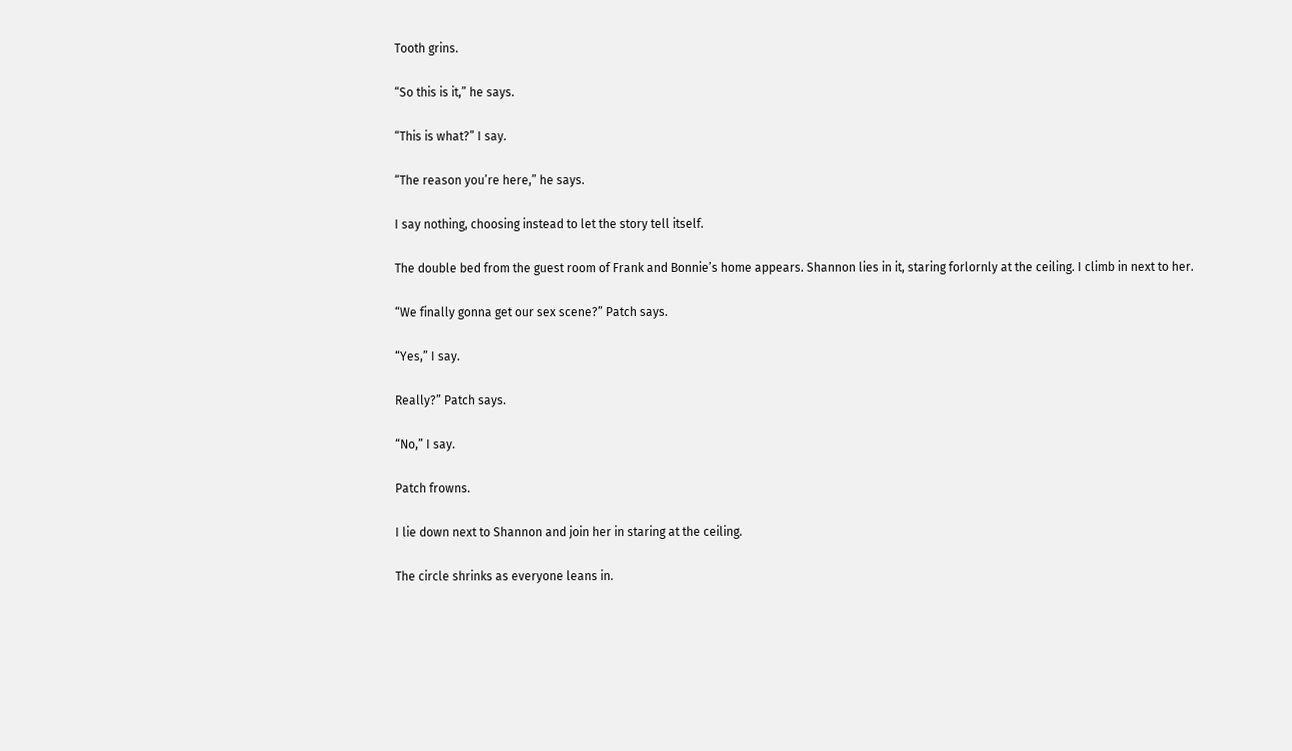Tooth grins.

“So this is it,” he says.

“This is what?” I say.

“The reason you’re here,” he says.

I say nothing, choosing instead to let the story tell itself.

The double bed from the guest room of Frank and Bonnie’s home appears. Shannon lies in it, staring forlornly at the ceiling. I climb in next to her.

“We finally gonna get our sex scene?” Patch says.

“Yes,” I say.

Really?” Patch says.

“No,” I say.

Patch frowns.

I lie down next to Shannon and join her in staring at the ceiling.

The circle shrinks as everyone leans in.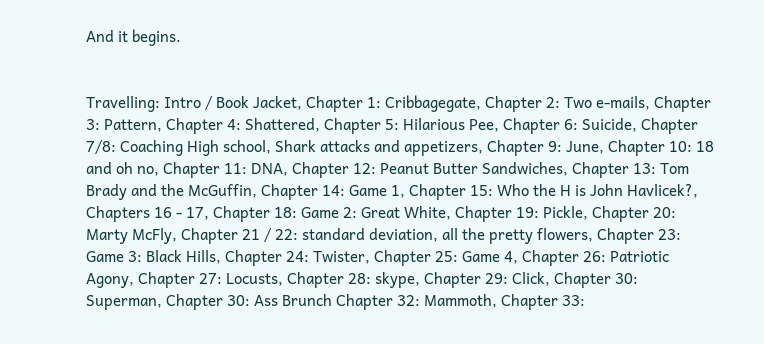And it begins.


Travelling: Intro / Book Jacket, Chapter 1: Cribbagegate, Chapter 2: Two e-mails, Chapter 3: Pattern, Chapter 4: Shattered, Chapter 5: Hilarious Pee, Chapter 6: Suicide, Chapter 7/8: Coaching High school, Shark attacks and appetizers, Chapter 9: June, Chapter 10: 18 and oh no, Chapter 11: DNA, Chapter 12: Peanut Butter Sandwiches, Chapter 13: Tom Brady and the McGuffin, Chapter 14: Game 1, Chapter 15: Who the H is John Havlicek?, Chapters 16 - 17, Chapter 18: Game 2: Great White, Chapter 19: Pickle, Chapter 20: Marty McFly, Chapter 21 / 22: standard deviation, all the pretty flowers, Chapter 23: Game 3: Black Hills, Chapter 24: Twister, Chapter 25: Game 4, Chapter 26: Patriotic Agony, Chapter 27: Locusts, Chapter 28: skype, Chapter 29: Click, Chapter 30: Superman, Chapter 30: Ass Brunch Chapter 32: Mammoth, Chapter 33: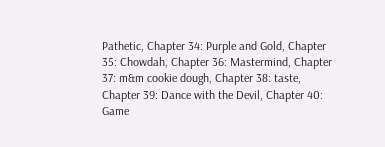Pathetic, Chapter 34: Purple and Gold, Chapter 35: Chowdah, Chapter 36: Mastermind, Chapter 37: m&m cookie dough, Chapter 38: taste, Chapter 39: Dance with the Devil, Chapter 40: Game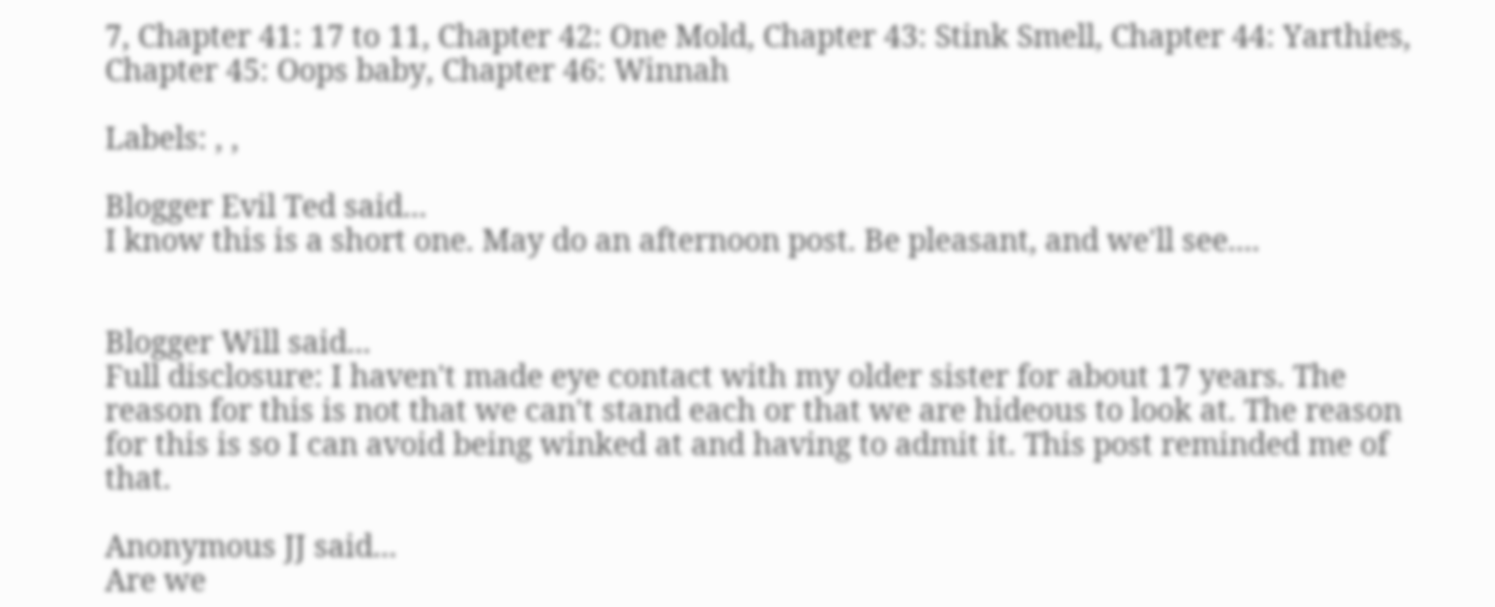7, Chapter 41: 17 to 11, Chapter 42: One Mold, Chapter 43: Stink Smell, Chapter 44: Yarthies, Chapter 45: Oops baby, Chapter 46: Winnah

Labels: , ,

Blogger Evil Ted said...
I know this is a short one. May do an afternoon post. Be pleasant, and we'll see....


Blogger Will said...
Full disclosure: I haven't made eye contact with my older sister for about 17 years. The reason for this is not that we can't stand each or that we are hideous to look at. The reason for this is so I can avoid being winked at and having to admit it. This post reminded me of that.

Anonymous JJ said...
Are we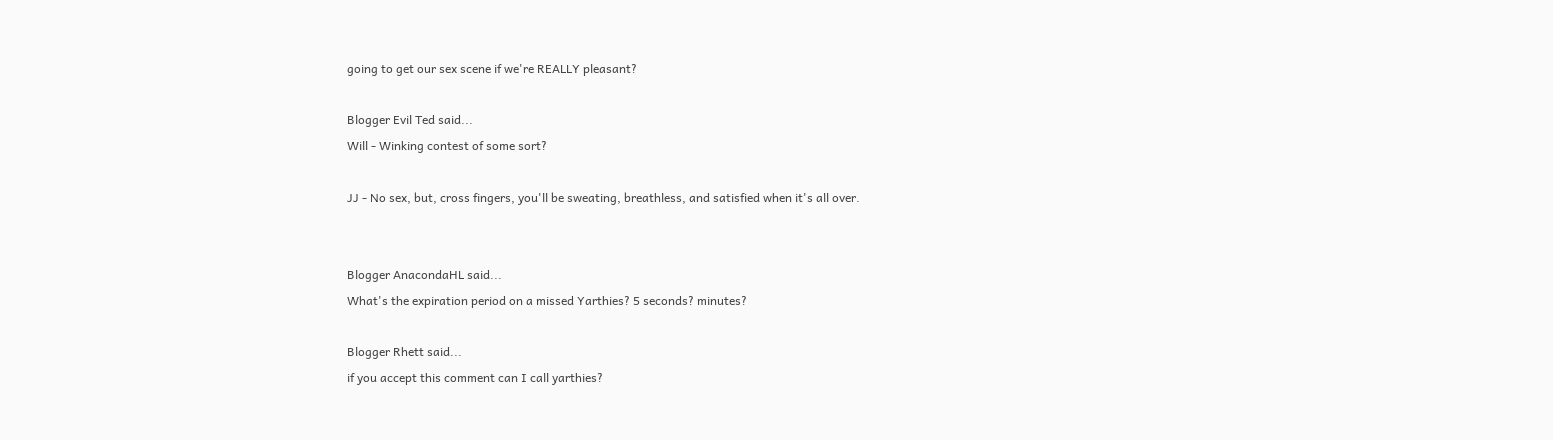going to get our sex scene if we're REALLY pleasant?

Blogger Evil Ted said...
Will - Winking contest of some sort?

JJ - No sex, but, cross fingers, you'll be sweating, breathless, and satisfied when it's all over.


Blogger AnacondaHL said...
What's the expiration period on a missed Yarthies? 5 seconds? minutes?

Blogger Rhett said...
if you accept this comment can I call yarthies?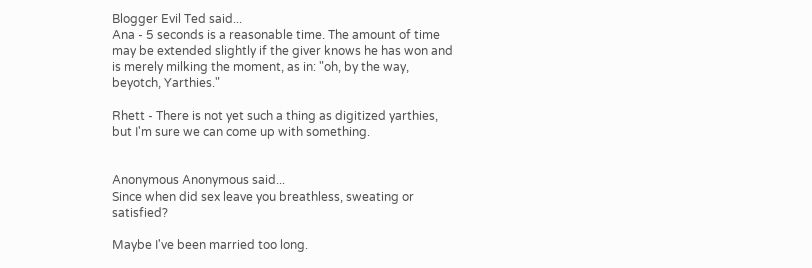Blogger Evil Ted said...
Ana - 5 seconds is a reasonable time. The amount of time may be extended slightly if the giver knows he has won and is merely milking the moment, as in: "oh, by the way, beyotch, Yarthies."

Rhett - There is not yet such a thing as digitized yarthies, but I'm sure we can come up with something.


Anonymous Anonymous said...
Since when did sex leave you breathless, sweating or satisfied?

Maybe I've been married too long.